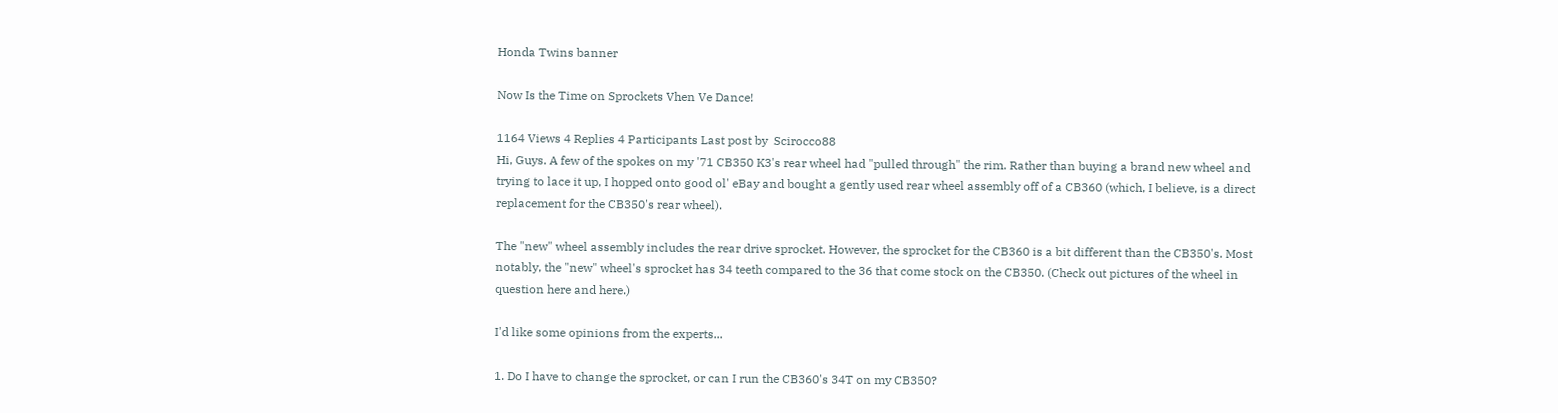Honda Twins banner

Now Is the Time on Sprockets Vhen Ve Dance!

1164 Views 4 Replies 4 Participants Last post by  Scirocco88
Hi, Guys. A few of the spokes on my '71 CB350 K3's rear wheel had "pulled through" the rim. Rather than buying a brand new wheel and trying to lace it up, I hopped onto good ol' eBay and bought a gently used rear wheel assembly off of a CB360 (which, I believe, is a direct replacement for the CB350's rear wheel).

The "new" wheel assembly includes the rear drive sprocket. However, the sprocket for the CB360 is a bit different than the CB350's. Most notably, the "new" wheel's sprocket has 34 teeth compared to the 36 that come stock on the CB350. (Check out pictures of the wheel in question here and here.)

I'd like some opinions from the experts...

1. Do I have to change the sprocket, or can I run the CB360's 34T on my CB350?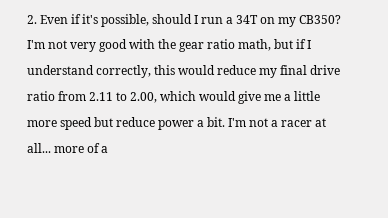2. Even if it's possible, should I run a 34T on my CB350? I'm not very good with the gear ratio math, but if I understand correctly, this would reduce my final drive ratio from 2.11 to 2.00, which would give me a little more speed but reduce power a bit. I'm not a racer at all... more of a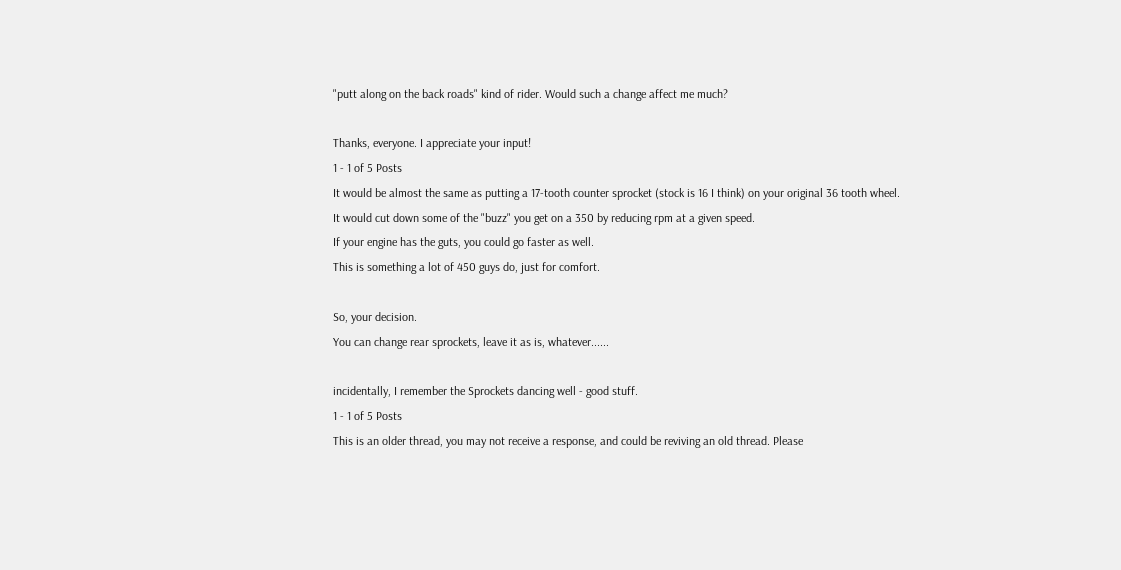"putt along on the back roads" kind of rider. Would such a change affect me much?

Thanks, everyone. I appreciate your input!
1 - 1 of 5 Posts
It would be almost the same as putting a 17-tooth counter sprocket (stock is 16 I think) on your original 36 tooth wheel.
It would cut down some of the "buzz" you get on a 350 by reducing rpm at a given speed.
If your engine has the guts, you could go faster as well.
This is something a lot of 450 guys do, just for comfort.

So, your decision.
You can change rear sprockets, leave it as is, whatever......

incidentally, I remember the Sprockets dancing well - good stuff.
1 - 1 of 5 Posts
This is an older thread, you may not receive a response, and could be reviving an old thread. Please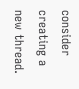consider creating a new thread.